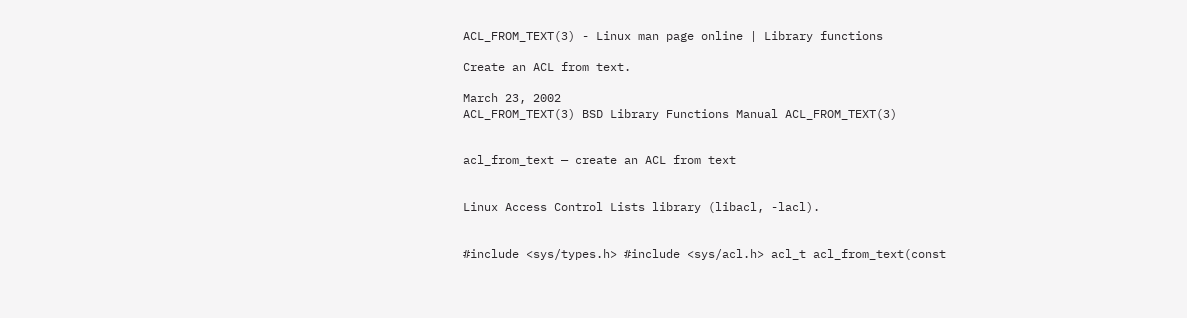ACL_FROM_TEXT(3) - Linux man page online | Library functions

Create an ACL from text.

March 23, 2002
ACL_FROM_TEXT(3) BSD Library Functions Manual ACL_FROM_TEXT(3)


acl_from_text — create an ACL from text


Linux Access Control Lists library (libacl, -lacl).


#include <sys/types.h> #include <sys/acl.h> acl_t acl_from_text(const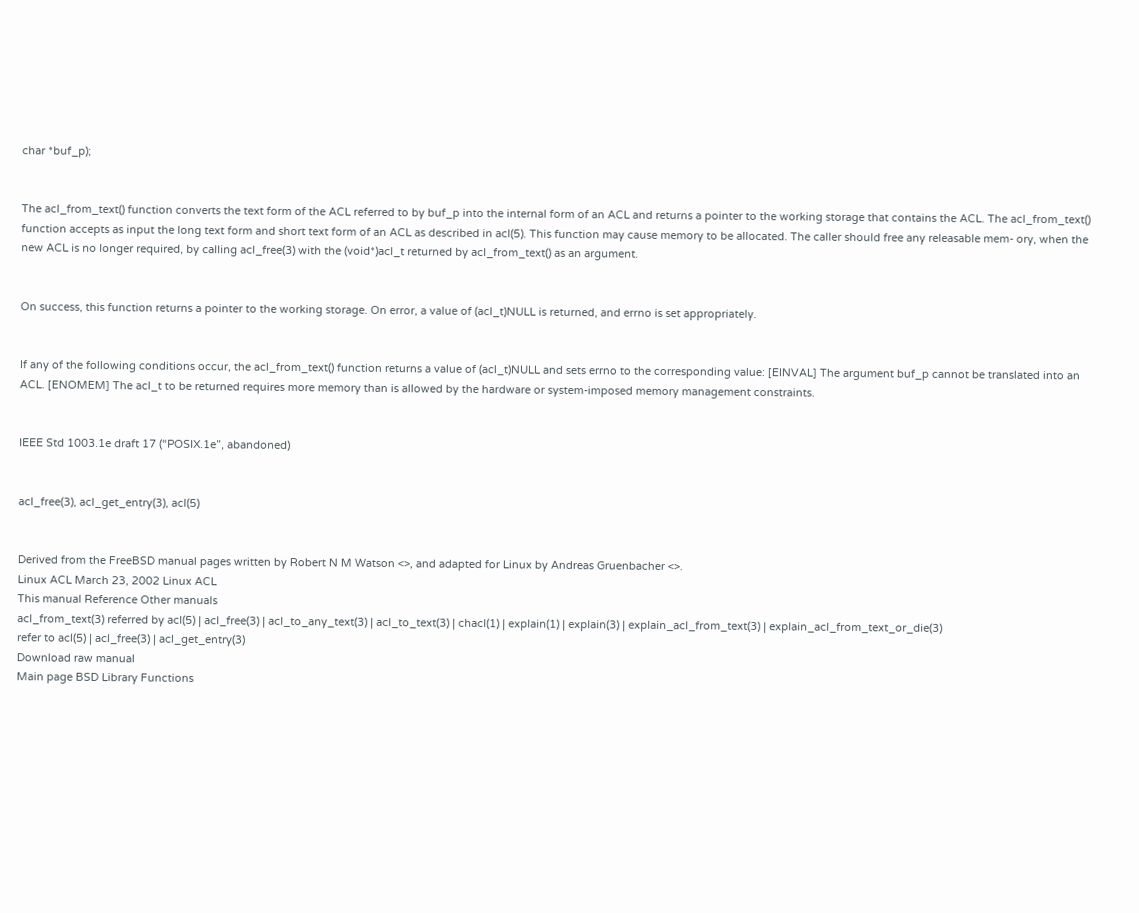char *buf_p);


The acl_from_text() function converts the text form of the ACL referred to by buf_p into the internal form of an ACL and returns a pointer to the working storage that contains the ACL. The acl_from_text() function accepts as input the long text form and short text form of an ACL as described in acl(5). This function may cause memory to be allocated. The caller should free any releasable mem‐ ory, when the new ACL is no longer required, by calling acl_free(3) with the (void*)acl_t returned by acl_from_text() as an argument.


On success, this function returns a pointer to the working storage. On error, a value of (acl_t)NULL is returned, and errno is set appropriately.


If any of the following conditions occur, the acl_from_text() function returns a value of (acl_t)NULL and sets errno to the corresponding value: [EINVAL] The argument buf_p cannot be translated into an ACL. [ENOMEM] The acl_t to be returned requires more memory than is allowed by the hardware or system-imposed memory management constraints.


IEEE Std 1003.1e draft 17 (“POSIX.1e”, abandoned)


acl_free(3), acl_get_entry(3), acl(5)


Derived from the FreeBSD manual pages written by Robert N M Watson <>, and adapted for Linux by Andreas Gruenbacher <>.
Linux ACL March 23, 2002 Linux ACL
This manual Reference Other manuals
acl_from_text(3) referred by acl(5) | acl_free(3) | acl_to_any_text(3) | acl_to_text(3) | chacl(1) | explain(1) | explain(3) | explain_acl_from_text(3) | explain_acl_from_text_or_die(3)
refer to acl(5) | acl_free(3) | acl_get_entry(3)
Download raw manual
Main page BSD Library Functions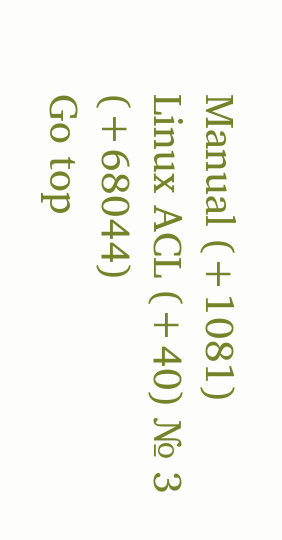Manual (+1081) Linux ACL (+40) № 3 (+68044)
Go top